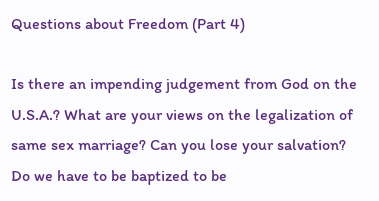Questions about Freedom (Part 4)

Is there an impending judgement from God on the U.S.A.? What are your views on the legalization of same sex marriage? Can you lose your salvation? Do we have to be baptized to be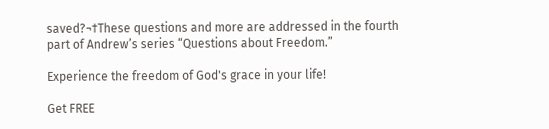saved?¬†These questions and more are addressed in the fourth part of Andrew’s series “Questions about Freedom.”

Experience the freedom of God's grace in your life!

Get FREE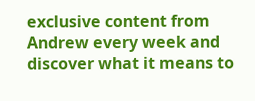exclusive content from Andrew every week and discover what it means to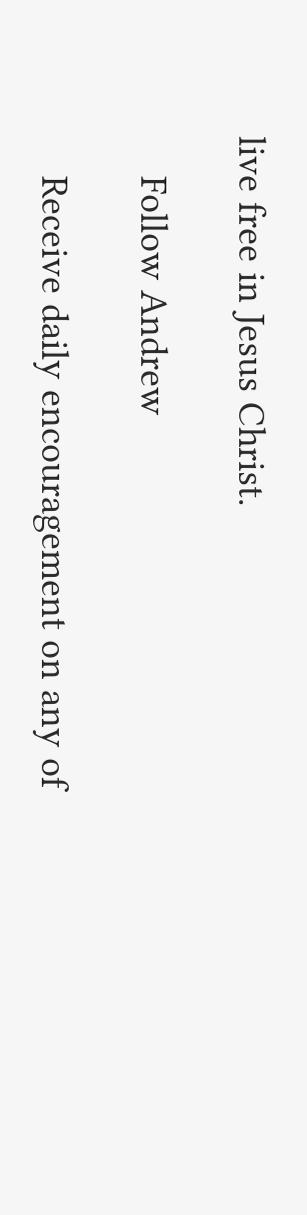live free in Jesus Christ.

    Follow Andrew

    Receive daily encouragement on any of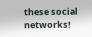these social networks!